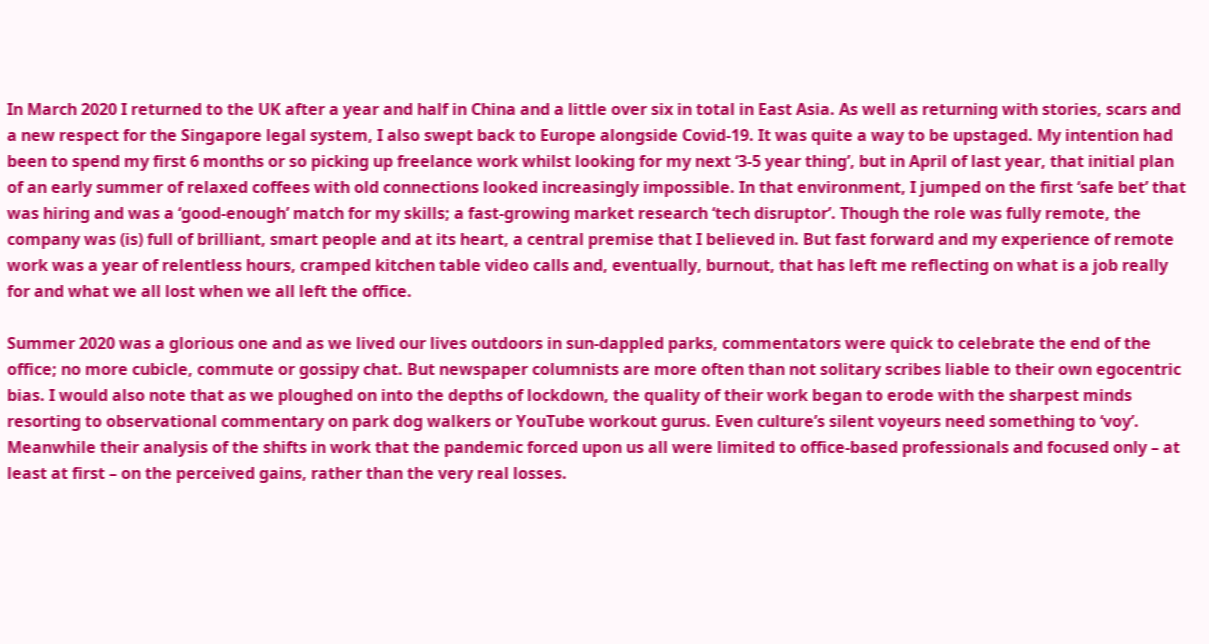In March 2020 I returned to the UK after a year and half in China and a little over six in total in East Asia. As well as returning with stories, scars and a new respect for the Singapore legal system, I also swept back to Europe alongside Covid-19. It was quite a way to be upstaged. My intention had been to spend my first 6 months or so picking up freelance work whilst looking for my next ‘3-5 year thing’, but in April of last year, that initial plan of an early summer of relaxed coffees with old connections looked increasingly impossible. In that environment, I jumped on the first ‘safe bet’ that was hiring and was a ‘good-enough’ match for my skills; a fast-growing market research ‘tech disruptor’. Though the role was fully remote, the company was (is) full of brilliant, smart people and at its heart, a central premise that I believed in. But fast forward and my experience of remote work was a year of relentless hours, cramped kitchen table video calls and, eventually, burnout, that has left me reflecting on what is a job really for and what we all lost when we all left the office.

Summer 2020 was a glorious one and as we lived our lives outdoors in sun-dappled parks, commentators were quick to celebrate the end of the office; no more cubicle, commute or gossipy chat. But newspaper columnists are more often than not solitary scribes liable to their own egocentric bias. I would also note that as we ploughed on into the depths of lockdown, the quality of their work began to erode with the sharpest minds resorting to observational commentary on park dog walkers or YouTube workout gurus. Even culture’s silent voyeurs need something to ‘voy’. Meanwhile their analysis of the shifts in work that the pandemic forced upon us all were limited to office-based professionals and focused only – at least at first – on the perceived gains, rather than the very real losses.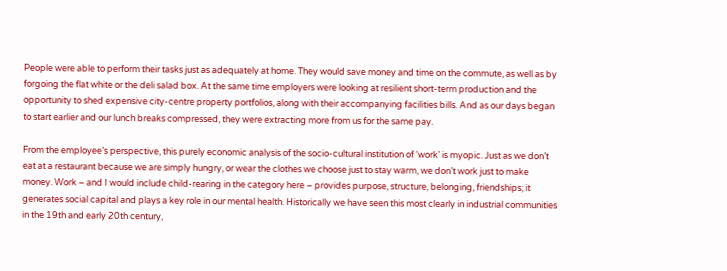People were able to perform their tasks just as adequately at home. They would save money and time on the commute, as well as by forgoing the flat white or the deli salad box. At the same time employers were looking at resilient short-term production and the opportunity to shed expensive city-centre property portfolios, along with their accompanying facilities bills. And as our days began to start earlier and our lunch breaks compressed, they were extracting more from us for the same pay.

From the employee’s perspective, this purely economic analysis of the socio-cultural institution of ‘work’ is myopic. Just as we don’t eat at a restaurant because we are simply hungry, or wear the clothes we choose just to stay warm, we don’t work just to make money. Work – and I would include child-rearing in the category here – provides purpose, structure, belonging, friendships; it generates social capital and plays a key role in our mental health. Historically we have seen this most clearly in industrial communities in the 19th and early 20th century,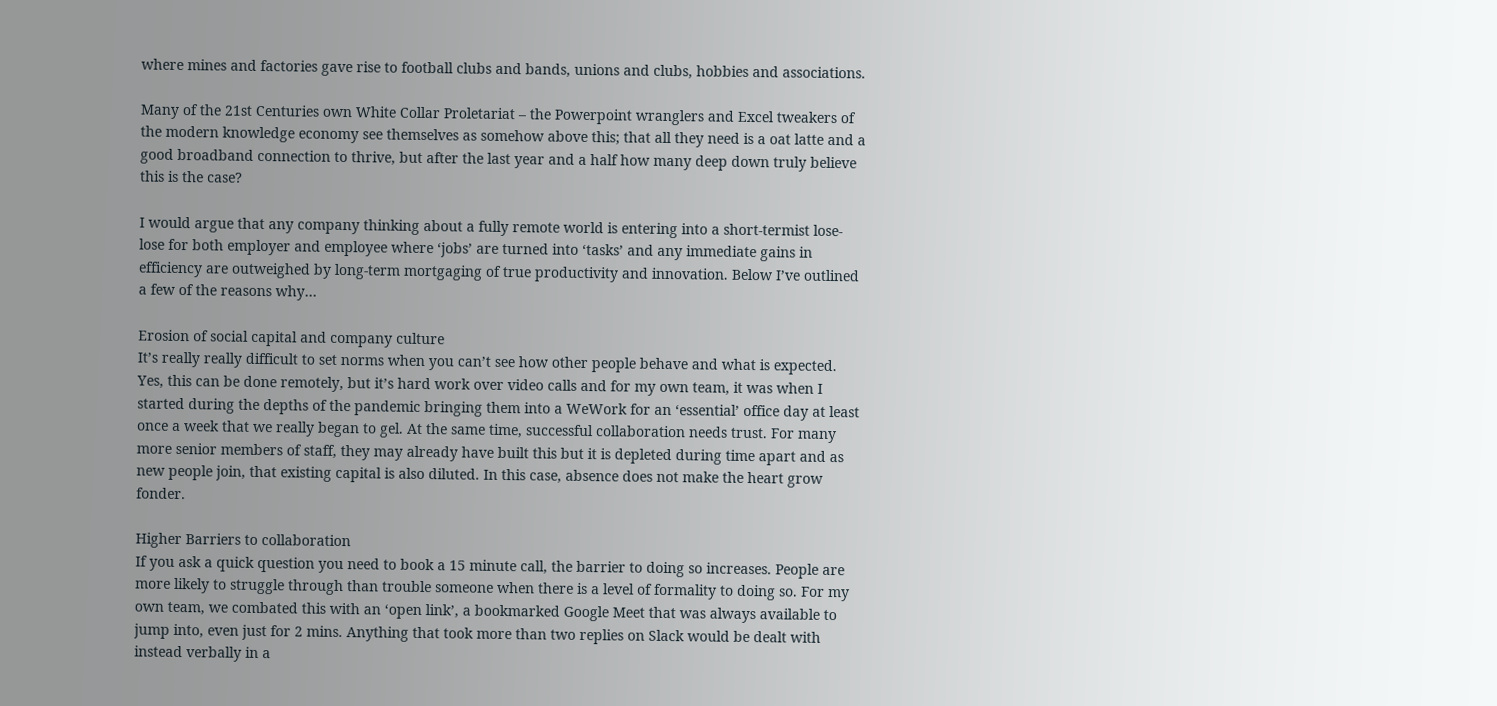where mines and factories gave rise to football clubs and bands, unions and clubs, hobbies and associations.

Many of the 21st Centuries own White Collar Proletariat – the Powerpoint wranglers and Excel tweakers of the modern knowledge economy see themselves as somehow above this; that all they need is a oat latte and a good broadband connection to thrive, but after the last year and a half how many deep down truly believe this is the case?

I would argue that any company thinking about a fully remote world is entering into a short-termist lose-lose for both employer and employee where ‘jobs’ are turned into ‘tasks’ and any immediate gains in efficiency are outweighed by long-term mortgaging of true productivity and innovation. Below I’ve outlined a few of the reasons why…

Erosion of social capital and company culture
It’s really really difficult to set norms when you can’t see how other people behave and what is expected. Yes, this can be done remotely, but it’s hard work over video calls and for my own team, it was when I started during the depths of the pandemic bringing them into a WeWork for an ‘essential’ office day at least once a week that we really began to gel. At the same time, successful collaboration needs trust. For many more senior members of staff, they may already have built this but it is depleted during time apart and as new people join, that existing capital is also diluted. In this case, absence does not make the heart grow fonder.

Higher Barriers to collaboration
If you ask a quick question you need to book a 15 minute call, the barrier to doing so increases. People are more likely to struggle through than trouble someone when there is a level of formality to doing so. For my own team, we combated this with an ‘open link’, a bookmarked Google Meet that was always available to jump into, even just for 2 mins. Anything that took more than two replies on Slack would be dealt with instead verbally in a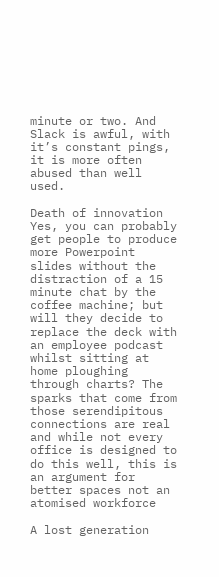minute or two. And Slack is awful, with it’s constant pings, it is more often abused than well used.

Death of innovation
Yes, you can probably get people to produce more Powerpoint slides without the distraction of a 15 minute chat by the coffee machine; but will they decide to replace the deck with an employee podcast whilst sitting at home ploughing through charts? The sparks that come from those serendipitous connections are real and while not every office is designed to do this well, this is an argument for better spaces not an atomised workforce

A lost generation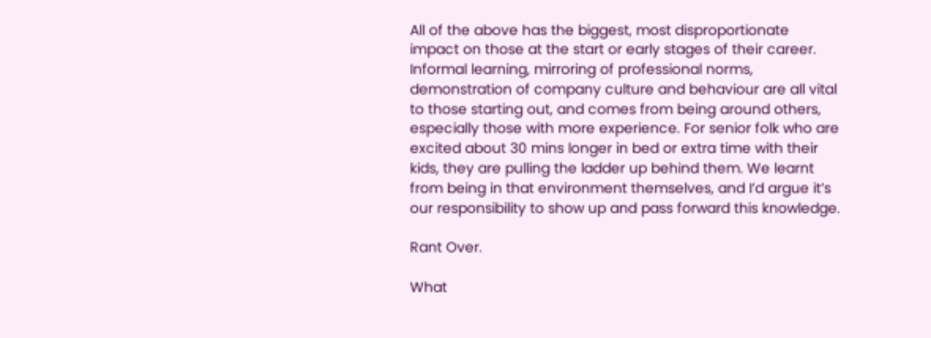All of the above has the biggest, most disproportionate impact on those at the start or early stages of their career. Informal learning, mirroring of professional norms, demonstration of company culture and behaviour are all vital to those starting out, and comes from being around others, especially those with more experience. For senior folk who are excited about 30 mins longer in bed or extra time with their kids, they are pulling the ladder up behind them. We learnt from being in that environment themselves, and I’d argue it’s our responsibility to show up and pass forward this knowledge.

Rant Over.

What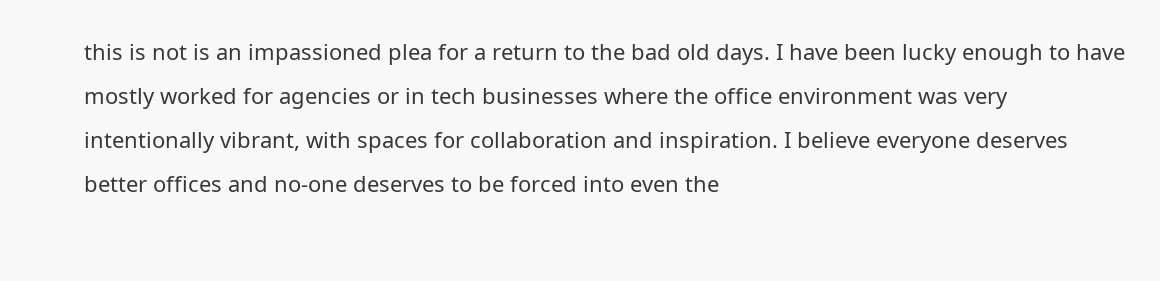this is not is an impassioned plea for a return to the bad old days. I have been lucky enough to have mostly worked for agencies or in tech businesses where the office environment was very intentionally vibrant, with spaces for collaboration and inspiration. I believe everyone deserves better offices and no-one deserves to be forced into even the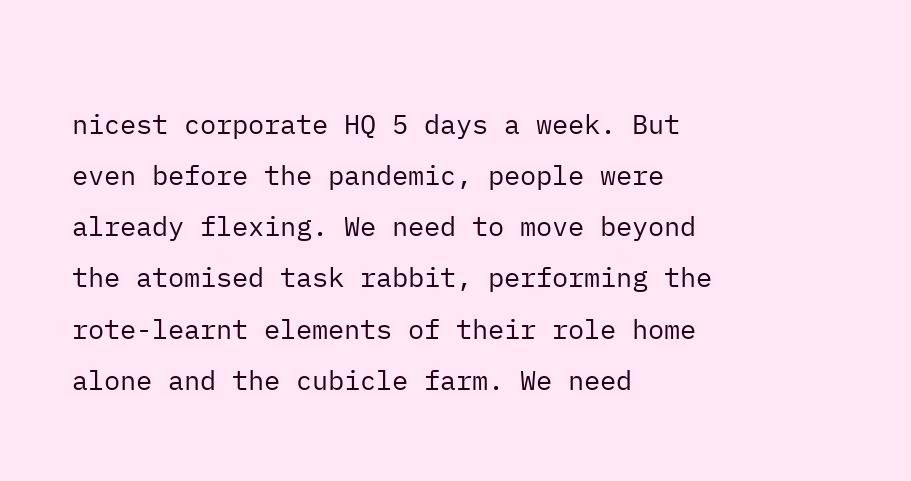nicest corporate HQ 5 days a week. But even before the pandemic, people were already flexing. We need to move beyond the atomised task rabbit, performing the rote-learnt elements of their role home alone and the cubicle farm. We need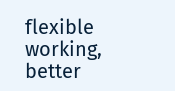flexible working, better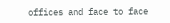offices and face to face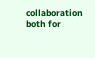collaboration both for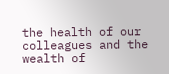the health of our colleagues and the wealth of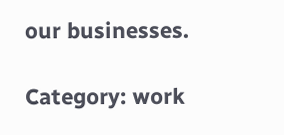our businesses.

Category: work